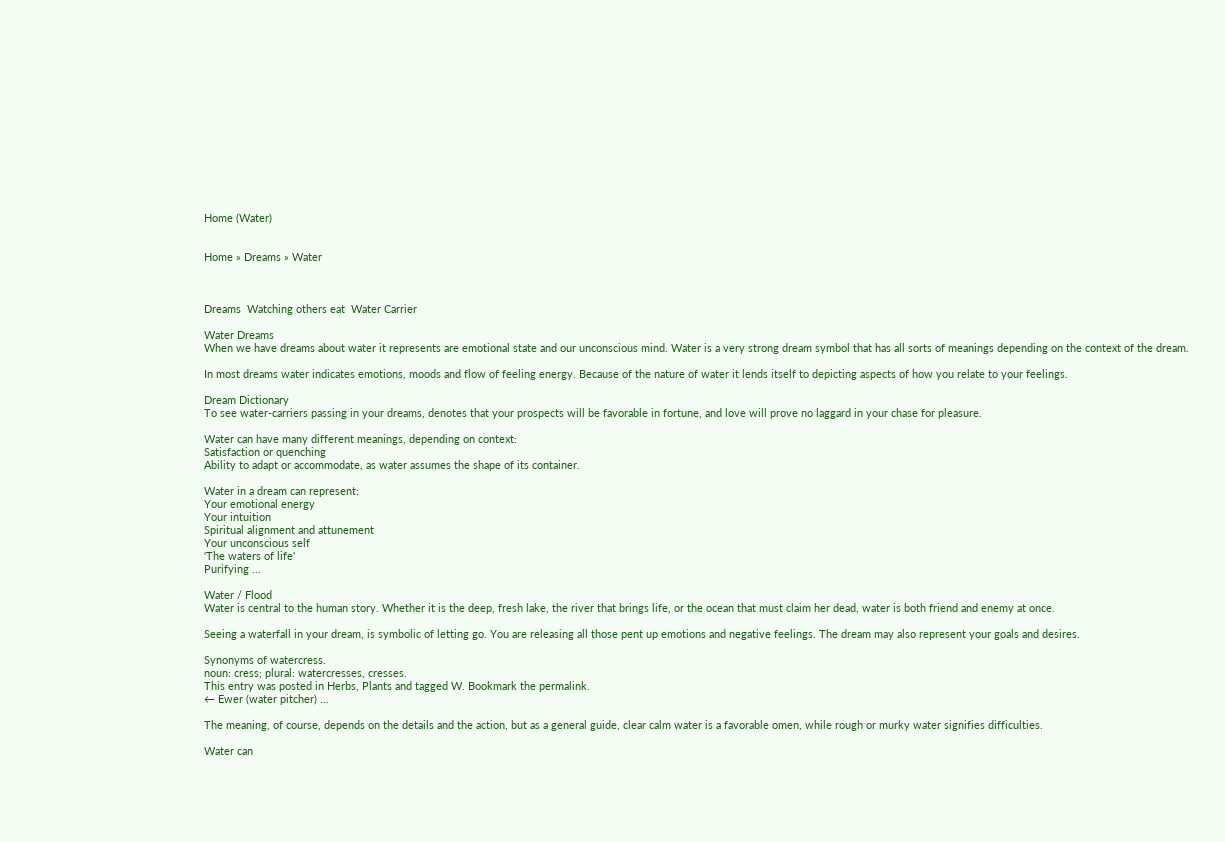Home (Water)


Home » Dreams » Water



Dreams  Watching others eat  Water Carrier

Water Dreams
When we have dreams about water it represents are emotional state and our unconscious mind. Water is a very strong dream symbol that has all sorts of meanings depending on the context of the dream.

In most dreams water indicates emotions, moods and flow of feeling energy. Because of the nature of water it lends itself to depicting aspects of how you relate to your feelings.

Dream Dictionary
To see water-carriers passing in your dreams, denotes that your prospects will be favorable in fortune, and love will prove no laggard in your chase for pleasure.

Water can have many different meanings, depending on context:
Satisfaction or quenching
Ability to adapt or accommodate, as water assumes the shape of its container.

Water in a dream can represent:
Your emotional energy
Your intuition
Spiritual alignment and attunement
Your unconscious self
'The waters of life'
Purifying ...

Water / Flood
Water is central to the human story. Whether it is the deep, fresh lake, the river that brings life, or the ocean that must claim her dead, water is both friend and enemy at once.

Seeing a waterfall in your dream, is symbolic of letting go. You are releasing all those pent up emotions and negative feelings. The dream may also represent your goals and desires.

Synonyms of watercress.
noun: cress; plural: watercresses, cresses.
This entry was posted in Herbs, Plants and tagged W. Bookmark the permalink.
← Ewer (water pitcher) ...

The meaning, of course, depends on the details and the action, but as a general guide, clear calm water is a favorable omen, while rough or murky water signifies difficulties.

Water can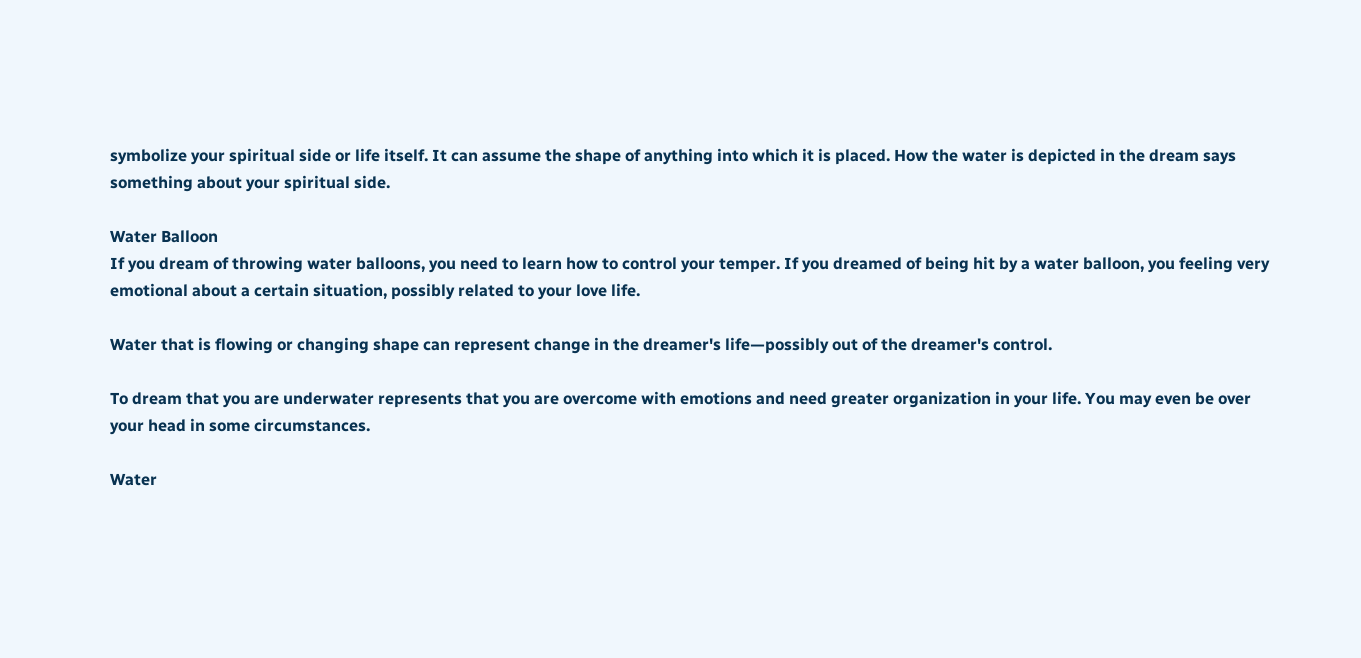symbolize your spiritual side or life itself. It can assume the shape of anything into which it is placed. How the water is depicted in the dream says something about your spiritual side.

Water Balloon
If you dream of throwing water balloons, you need to learn how to control your temper. If you dreamed of being hit by a water balloon, you feeling very emotional about a certain situation, possibly related to your love life.

Water that is flowing or changing shape can represent change in the dreamer's life—possibly out of the dreamer's control.

To dream that you are underwater represents that you are overcome with emotions and need greater organization in your life. You may even be over your head in some circumstances.

Water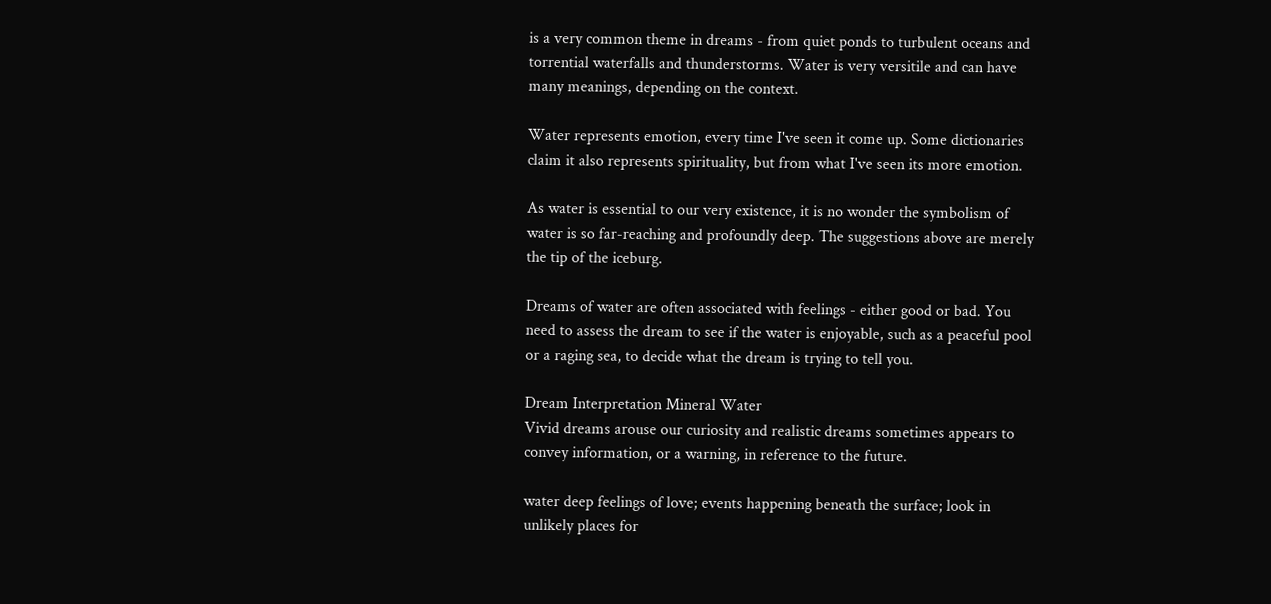is a very common theme in dreams - from quiet ponds to turbulent oceans and torrential waterfalls and thunderstorms. Water is very versitile and can have many meanings, depending on the context.

Water represents emotion, every time I've seen it come up. Some dictionaries claim it also represents spirituality, but from what I've seen its more emotion.

As water is essential to our very existence, it is no wonder the symbolism of water is so far-reaching and profoundly deep. The suggestions above are merely the tip of the iceburg.

Dreams of water are often associated with feelings - either good or bad. You need to assess the dream to see if the water is enjoyable, such as a peaceful pool or a raging sea, to decide what the dream is trying to tell you.

Dream Interpretation Mineral Water
Vivid dreams arouse our curiosity and realistic dreams sometimes appears to convey information, or a warning, in reference to the future.

water deep feelings of love; events happening beneath the surface; look in unlikely places for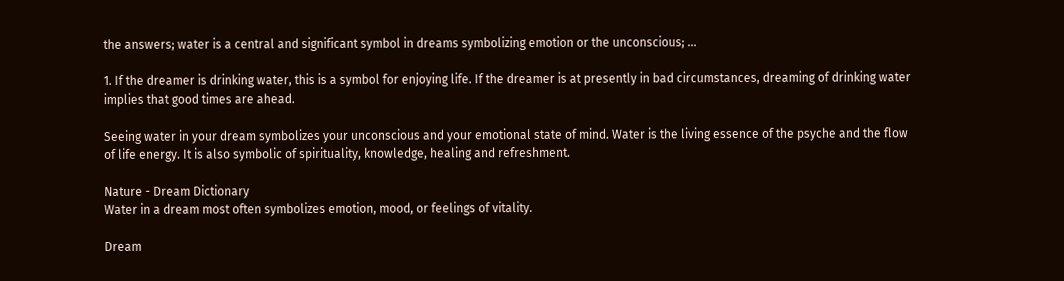the answers; water is a central and significant symbol in dreams symbolizing emotion or the unconscious; ...

1. If the dreamer is drinking water, this is a symbol for enjoying life. If the dreamer is at presently in bad circumstances, dreaming of drinking water implies that good times are ahead.

Seeing water in your dream symbolizes your unconscious and your emotional state of mind. Water is the living essence of the psyche and the flow of life energy. It is also symbolic of spirituality, knowledge, healing and refreshment.

Nature - Dream Dictionary
Water in a dream most often symbolizes emotion, mood, or feelings of vitality.

Dream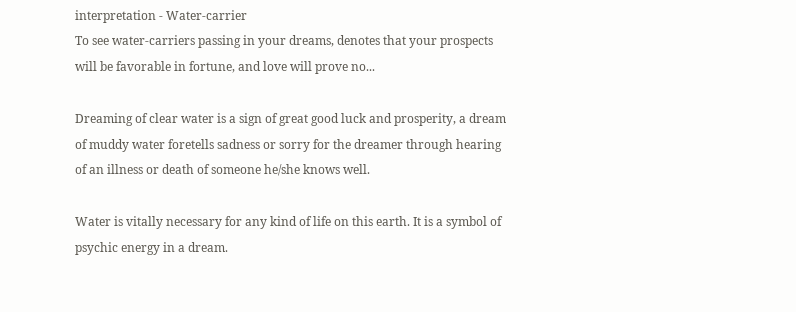interpretation - Water-carrier
To see water-carriers passing in your dreams, denotes that your prospects will be favorable in fortune, and love will prove no...

Dreaming of clear water is a sign of great good luck and prosperity, a dream of muddy water foretells sadness or sorry for the dreamer through hearing of an illness or death of someone he/she knows well.

Water is vitally necessary for any kind of life on this earth. It is a symbol of psychic energy in a dream.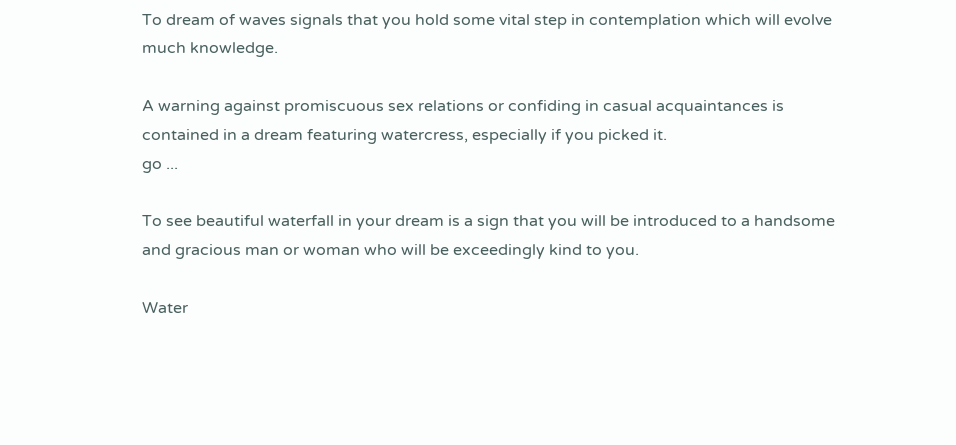To dream of waves signals that you hold some vital step in contemplation which will evolve much knowledge.

A warning against promiscuous sex relations or confiding in casual acquaintances is contained in a dream featuring watercress, especially if you picked it.
go ...

To see beautiful waterfall in your dream is a sign that you will be introduced to a handsome and gracious man or woman who will be exceedingly kind to you.

Water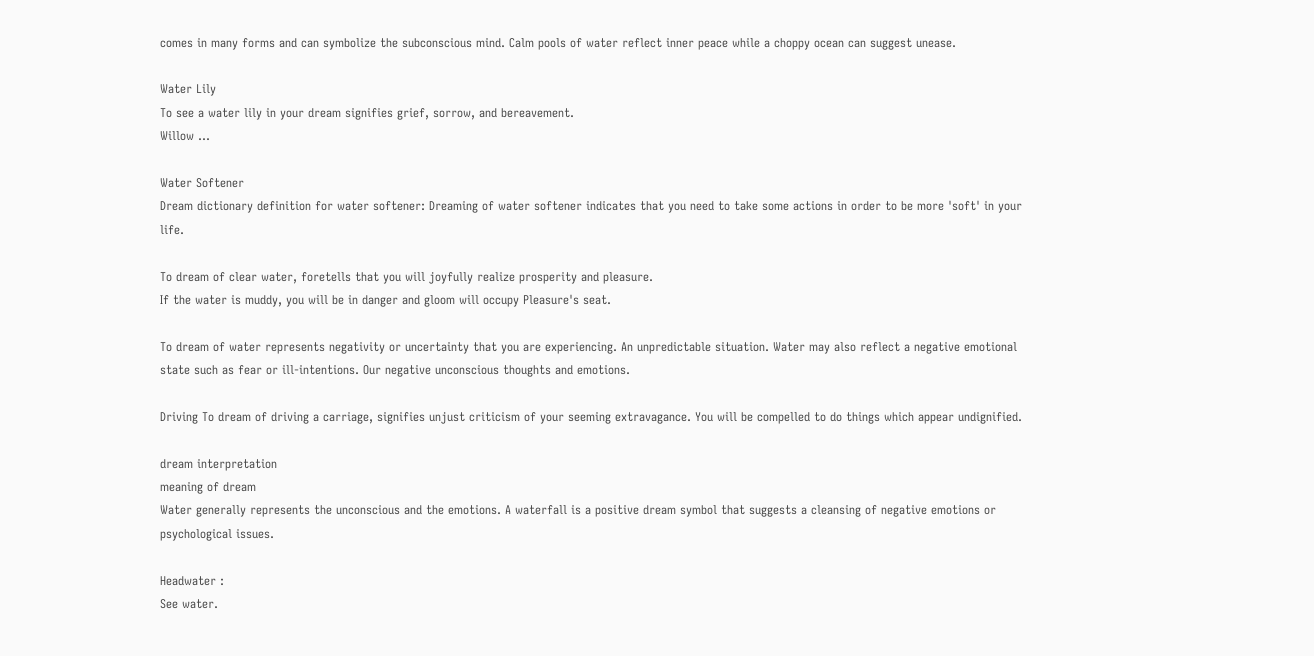comes in many forms and can symbolize the subconscious mind. Calm pools of water reflect inner peace while a choppy ocean can suggest unease.

Water Lily
To see a water lily in your dream signifies grief, sorrow, and bereavement.
Willow ...

Water Softener
Dream dictionary definition for water softener: Dreaming of water softener indicates that you need to take some actions in order to be more 'soft' in your life.

To dream of clear water, foretells that you will joyfully realize prosperity and pleasure.
If the water is muddy, you will be in danger and gloom will occupy Pleasure's seat.

To dream of water represents negativity or uncertainty that you are experiencing. An unpredictable situation. Water may also reflect a negative emotional state such as fear or ill-intentions. Our negative unconscious thoughts and emotions.

Driving To dream of driving a carriage, signifies unjust criticism of your seeming extravagance. You will be compelled to do things which appear undignified.

dream interpretation
meaning of dream
Water generally represents the unconscious and the emotions. A waterfall is a positive dream symbol that suggests a cleansing of negative emotions or psychological issues.

Headwater :
See water.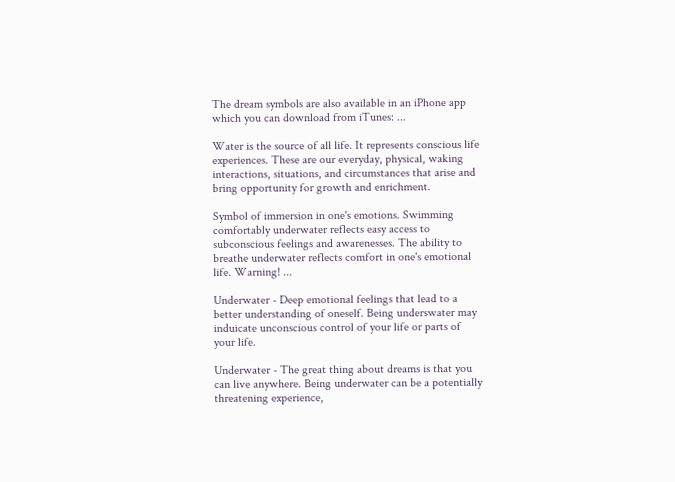The dream symbols are also available in an iPhone app which you can download from iTunes: ...

Water is the source of all life. It represents conscious life experiences. These are our everyday, physical, waking interactions, situations, and circumstances that arise and bring opportunity for growth and enrichment.

Symbol of immersion in one's emotions. Swimming comfortably underwater reflects easy access to subconscious feelings and awarenesses. The ability to breathe underwater reflects comfort in one's emotional life. Warning! ...

Underwater - Deep emotional feelings that lead to a better understanding of oneself. Being underswater may induicate unconscious control of your life or parts of your life.

Underwater - The great thing about dreams is that you can live anywhere. Being underwater can be a potentially threatening experience,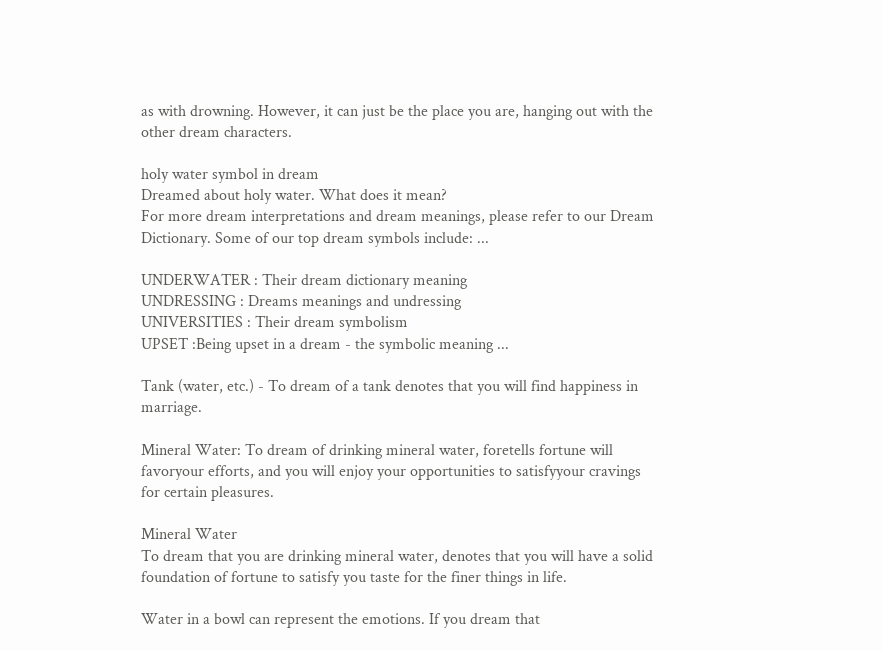as with drowning. However, it can just be the place you are, hanging out with the other dream characters.

holy water symbol in dream
Dreamed about holy water. What does it mean?
For more dream interpretations and dream meanings, please refer to our Dream Dictionary. Some of our top dream symbols include: ...

UNDERWATER : Their dream dictionary meaning
UNDRESSING : Dreams meanings and undressing
UNIVERSITIES : Their dream symbolism
UPSET :Being upset in a dream - the symbolic meaning ...

Tank (water, etc.) - To dream of a tank denotes that you will find happiness in marriage.

Mineral Water: To dream of drinking mineral water, foretells fortune will favoryour efforts, and you will enjoy your opportunities to satisfyyour cravings for certain pleasures.

Mineral Water
To dream that you are drinking mineral water, denotes that you will have a solid foundation of fortune to satisfy you taste for the finer things in life.

Water in a bowl can represent the emotions. If you dream that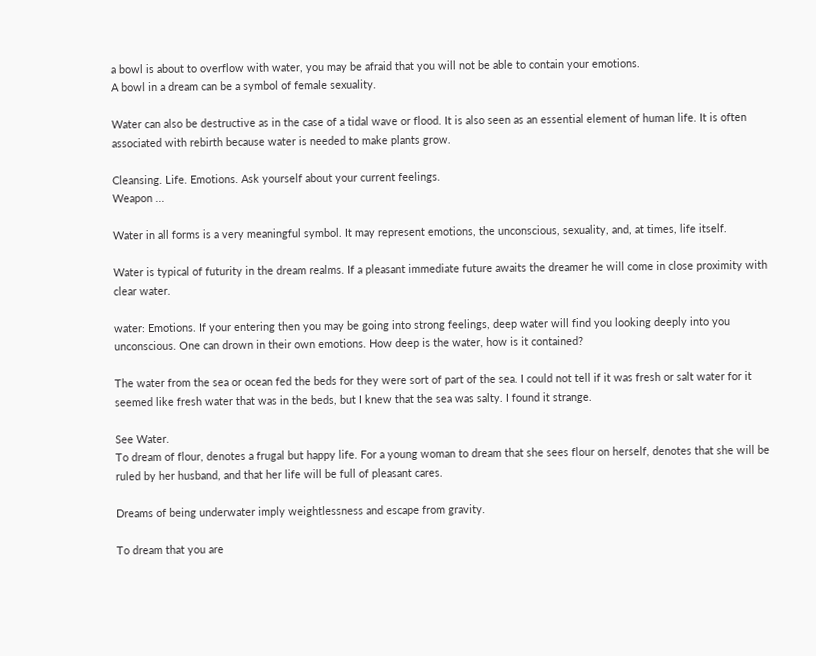a bowl is about to overflow with water, you may be afraid that you will not be able to contain your emotions.
A bowl in a dream can be a symbol of female sexuality.

Water can also be destructive as in the case of a tidal wave or flood. It is also seen as an essential element of human life. It is often associated with rebirth because water is needed to make plants grow.

Cleansing. Life. Emotions. Ask yourself about your current feelings.
Weapon ...

Water in all forms is a very meaningful symbol. It may represent emotions, the unconscious, sexuality, and, at times, life itself.

Water is typical of futurity in the dream realms. If a pleasant immediate future awaits the dreamer he will come in close proximity with clear water.

water: Emotions. If your entering then you may be going into strong feelings, deep water will find you looking deeply into you unconscious. One can drown in their own emotions. How deep is the water, how is it contained?

The water from the sea or ocean fed the beds for they were sort of part of the sea. I could not tell if it was fresh or salt water for it seemed like fresh water that was in the beds, but I knew that the sea was salty. I found it strange.

See Water.
To dream of flour, denotes a frugal but happy life. For a young woman to dream that she sees flour on herself, denotes that she will be ruled by her husband, and that her life will be full of pleasant cares.

Dreams of being underwater imply weightlessness and escape from gravity.

To dream that you are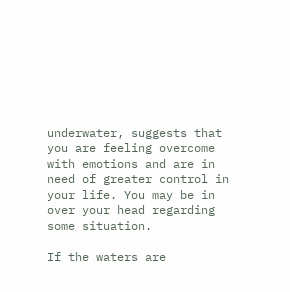underwater, suggests that you are feeling overcome with emotions and are in need of greater control in your life. You may be in over your head regarding some situation.

If the waters are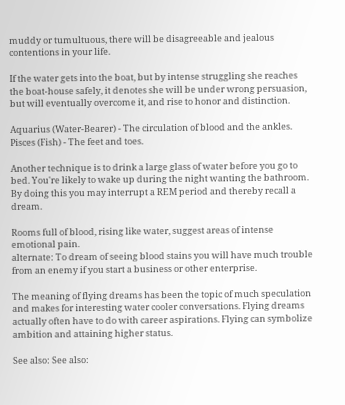muddy or tumultuous, there will be disagreeable and jealous contentions in your life.

If the water gets into the boat, but by intense struggling she reaches
the boat-house safely, it denotes she will be under wrong persuasion,
but will eventually overcome it, and rise to honor and distinction.

Aquarius (Water-Bearer) - The circulation of blood and the ankles.
Pisces (Fish) - The feet and toes.

Another technique is to drink a large glass of water before you go to bed. You're likely to wake up during the night wanting the bathroom. By doing this you may interrupt a REM period and thereby recall a dream.

Rooms full of blood, rising like water, suggest areas of intense emotional pain.
alternate: To dream of seeing blood stains you will have much trouble from an enemy if you start a business or other enterprise.

The meaning of flying dreams has been the topic of much speculation and makes for interesting water cooler conversations. Flying dreams actually often have to do with career aspirations. Flying can symbolize ambition and attaining higher status.

See also: See also: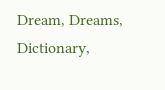Dream, Dreams, Dictionary,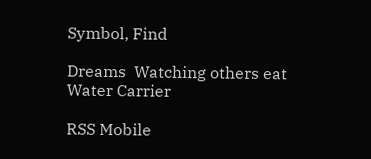Symbol, Find

Dreams  Watching others eat  Water Carrier

RSS Mobile